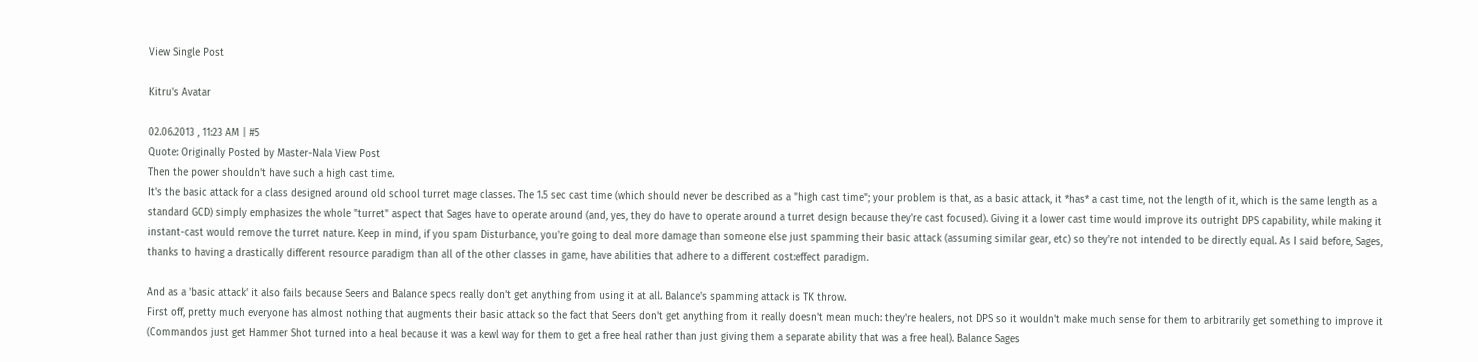View Single Post

Kitru's Avatar

02.06.2013 , 11:23 AM | #5
Quote: Originally Posted by Master-Nala View Post
Then the power shouldn't have such a high cast time.
It's the basic attack for a class designed around old school turret mage classes. The 1.5 sec cast time (which should never be described as a "high cast time"; your problem is that, as a basic attack, it *has* a cast time, not the length of it, which is the same length as a standard GCD) simply emphasizes the whole "turret" aspect that Sages have to operate around (and, yes, they do have to operate around a turret design because they're cast focused). Giving it a lower cast time would improve its outright DPS capability, while making it instant-cast would remove the turret nature. Keep in mind, if you spam Disturbance, you're going to deal more damage than someone else just spamming their basic attack (assuming similar gear, etc) so they're not intended to be directly equal. As I said before, Sages, thanks to having a drastically different resource paradigm than all of the other classes in game, have abilities that adhere to a different cost:effect paradigm.

And as a 'basic attack' it also fails because Seers and Balance specs really don't get anything from using it at all. Balance's spamming attack is TK throw.
First off, pretty much everyone has almost nothing that augments their basic attack so the fact that Seers don't get anything from it really doesn't mean much: they're healers, not DPS so it wouldn't make much sense for them to arbitrarily get something to improve it (Commandos just get Hammer Shot turned into a heal because it was a kewl way for them to get a free heal rather than just giving them a separate ability that was a free heal). Balance Sages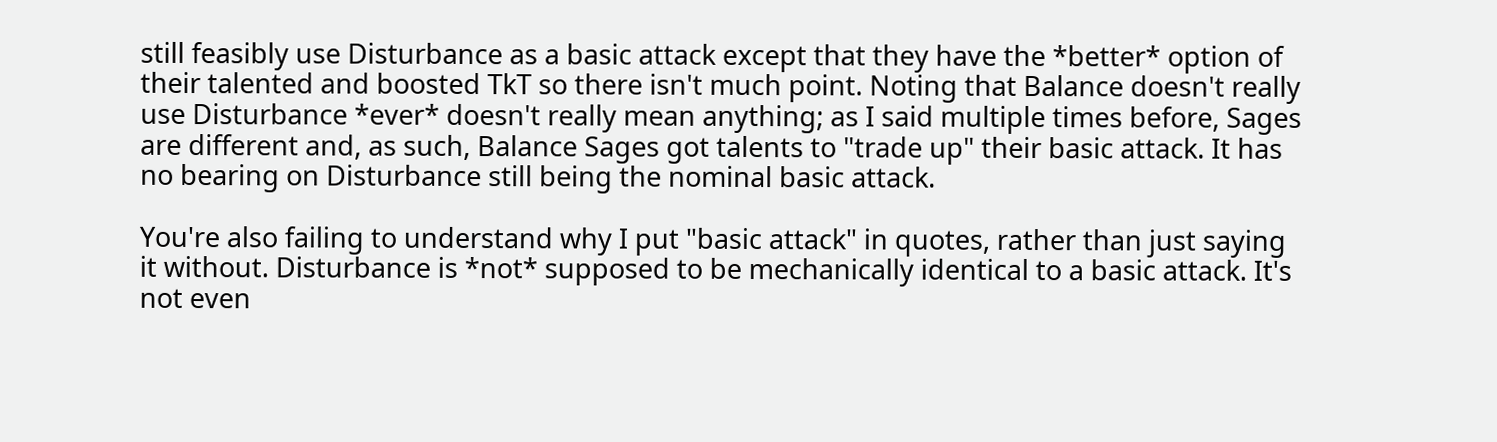still feasibly use Disturbance as a basic attack except that they have the *better* option of their talented and boosted TkT so there isn't much point. Noting that Balance doesn't really use Disturbance *ever* doesn't really mean anything; as I said multiple times before, Sages are different and, as such, Balance Sages got talents to "trade up" their basic attack. It has no bearing on Disturbance still being the nominal basic attack.

You're also failing to understand why I put "basic attack" in quotes, rather than just saying it without. Disturbance is *not* supposed to be mechanically identical to a basic attack. It's not even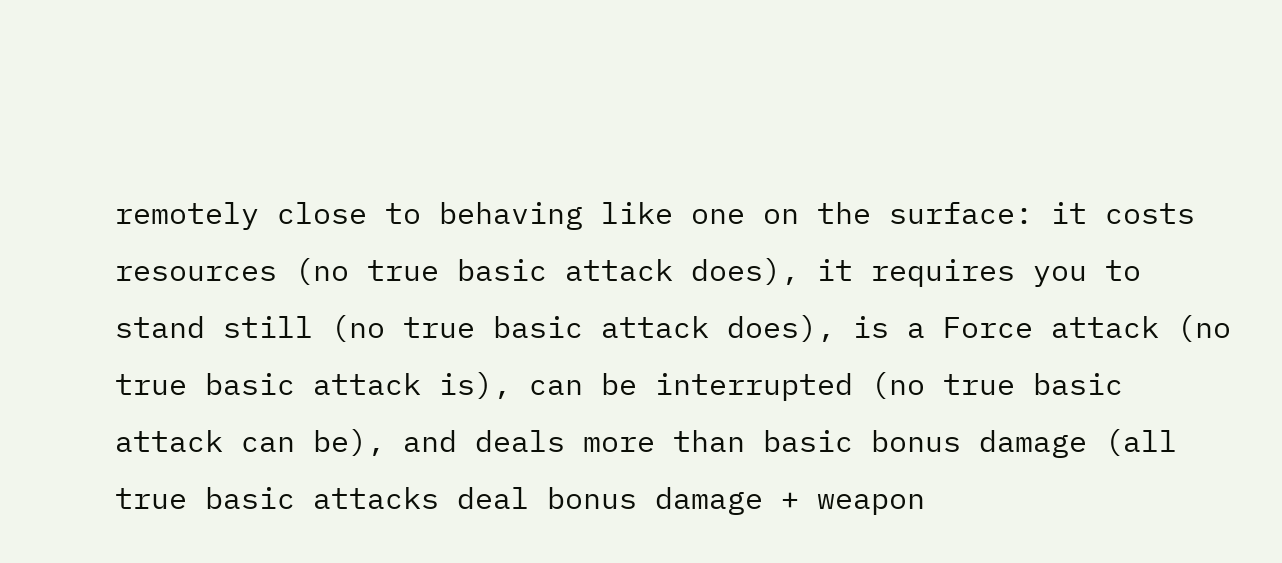remotely close to behaving like one on the surface: it costs resources (no true basic attack does), it requires you to stand still (no true basic attack does), is a Force attack (no true basic attack is), can be interrupted (no true basic attack can be), and deals more than basic bonus damage (all true basic attacks deal bonus damage + weapon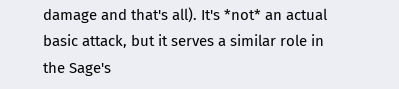damage and that's all). It's *not* an actual basic attack, but it serves a similar role in the Sage's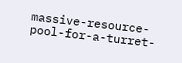massive-resource-pool-for-a-turret-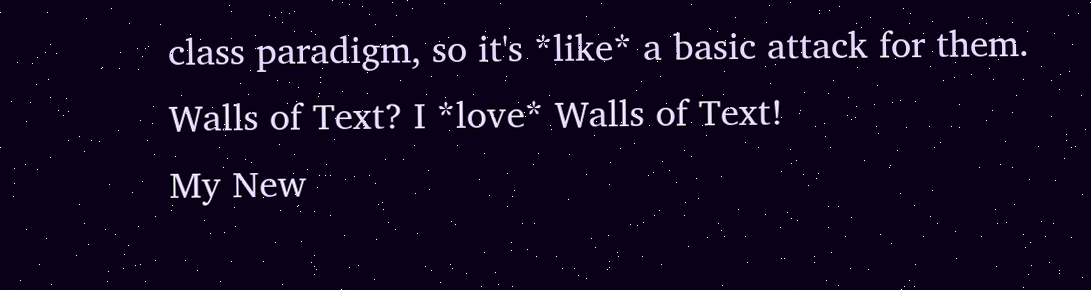class paradigm, so it's *like* a basic attack for them.
Walls of Text? I *love* Walls of Text!
My New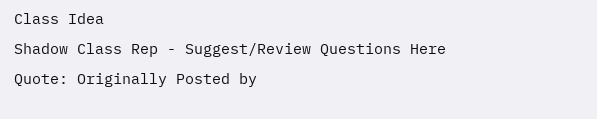Class Idea
Shadow Class Rep - Suggest/Review Questions Here
Quote: Originally Posted by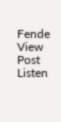Fende View Post
Listen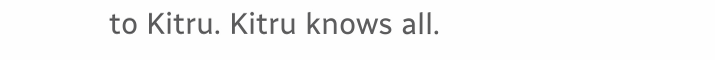to Kitru. Kitru knows all.